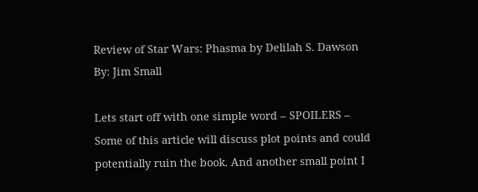Review of Star Wars: Phasma by Delilah S. Dawson
By: Jim Small

Lets start off with one simple word – SPOILERS – Some of this article will discuss plot points and could potentially ruin the book. And another small point I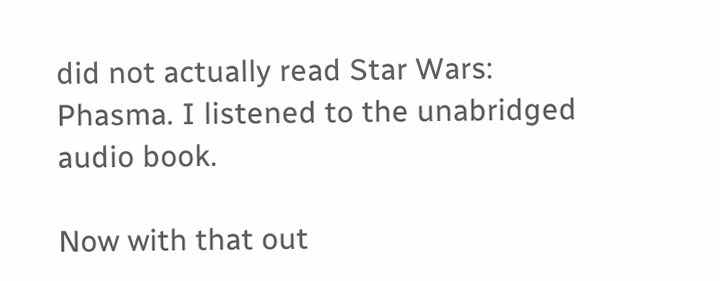did not actually read Star Wars: Phasma. I listened to the unabridged audio book.

Now with that out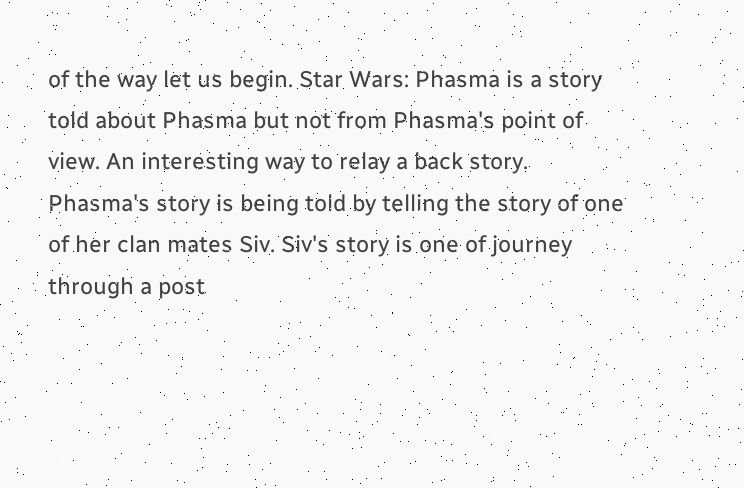of the way let us begin. Star Wars: Phasma is a story told about Phasma but not from Phasma's point of view. An interesting way to relay a back story. Phasma's story is being told by telling the story of one of her clan mates Siv. Siv's story is one of journey through a post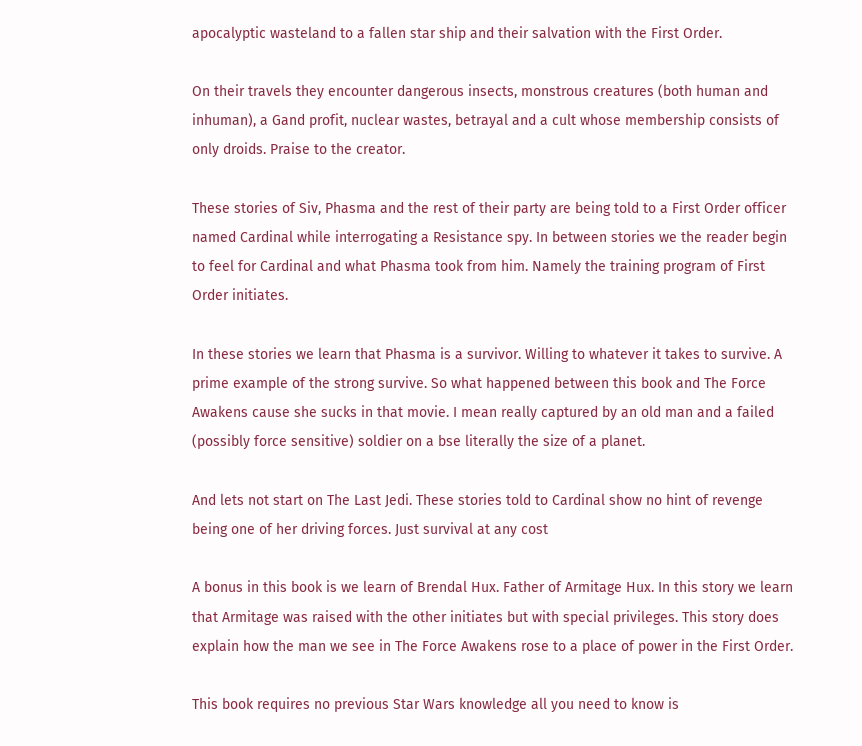apocalyptic wasteland to a fallen star ship and their salvation with the First Order.

On their travels they encounter dangerous insects, monstrous creatures (both human and inhuman), a Gand profit, nuclear wastes, betrayal and a cult whose membership consists of only droids. Praise to the creator.

These stories of Siv, Phasma and the rest of their party are being told to a First Order officer named Cardinal while interrogating a Resistance spy. In between stories we the reader begin to feel for Cardinal and what Phasma took from him. Namely the training program of First Order initiates.

In these stories we learn that Phasma is a survivor. Willing to whatever it takes to survive. A prime example of the strong survive. So what happened between this book and The Force Awakens cause she sucks in that movie. I mean really captured by an old man and a failed (possibly force sensitive) soldier on a bse literally the size of a planet.

And lets not start on The Last Jedi. These stories told to Cardinal show no hint of revenge being one of her driving forces. Just survival at any cost

A bonus in this book is we learn of Brendal Hux. Father of Armitage Hux. In this story we learn that Armitage was raised with the other initiates but with special privileges. This story does explain how the man we see in The Force Awakens rose to a place of power in the First Order.

This book requires no previous Star Wars knowledge all you need to know is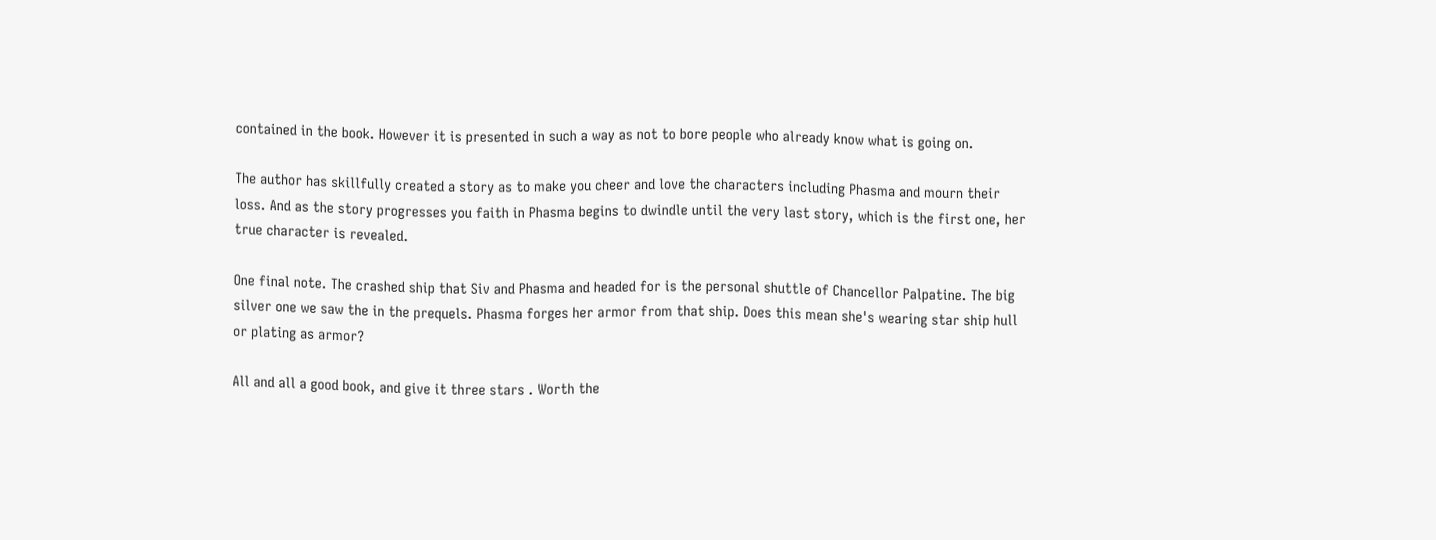contained in the book. However it is presented in such a way as not to bore people who already know what is going on.

The author has skillfully created a story as to make you cheer and love the characters including Phasma and mourn their loss. And as the story progresses you faith in Phasma begins to dwindle until the very last story, which is the first one, her true character is revealed.

One final note. The crashed ship that Siv and Phasma and headed for is the personal shuttle of Chancellor Palpatine. The big silver one we saw the in the prequels. Phasma forges her armor from that ship. Does this mean she's wearing star ship hull or plating as armor?

All and all a good book, and give it three stars . Worth the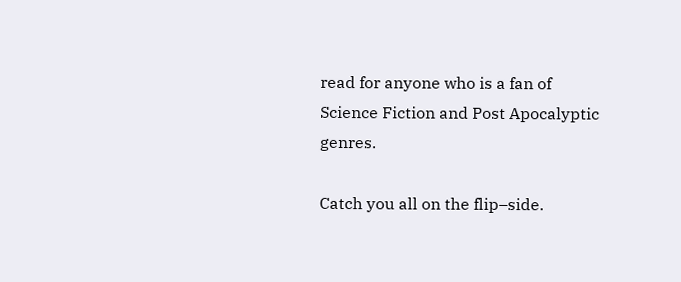read for anyone who is a fan of Science Fiction and Post Apocalyptic genres.

Catch you all on the flip–side.